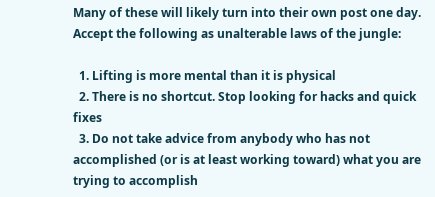Many of these will likely turn into their own post one day. Accept the following as unalterable laws of the jungle:

  1. Lifting is more mental than it is physical
  2. There is no shortcut. Stop looking for hacks and quick fixes
  3. Do not take advice from anybody who has not accomplished (or is at least working toward) what you are trying to accomplish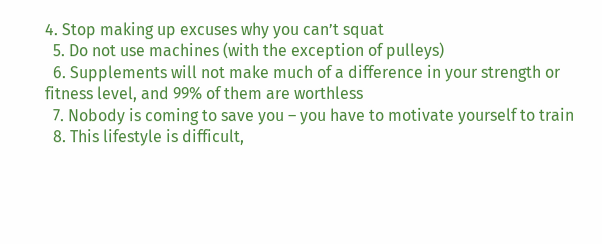4. Stop making up excuses why you can’t squat
  5. Do not use machines (with the exception of pulleys)
  6. Supplements will not make much of a difference in your strength or fitness level, and 99% of them are worthless
  7. Nobody is coming to save you – you have to motivate yourself to train
  8. This lifestyle is difficult,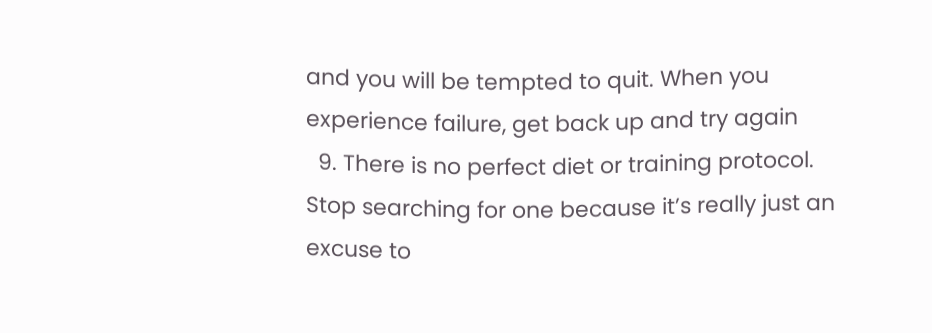and you will be tempted to quit. When you experience failure, get back up and try again
  9. There is no perfect diet or training protocol. Stop searching for one because it’s really just an excuse to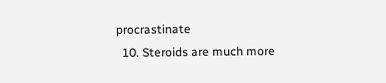procrastinate
  10. Steroids are much more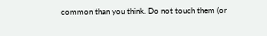common than you think. Do not touch them (or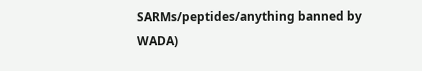SARMs/peptides/anything banned by WADA)